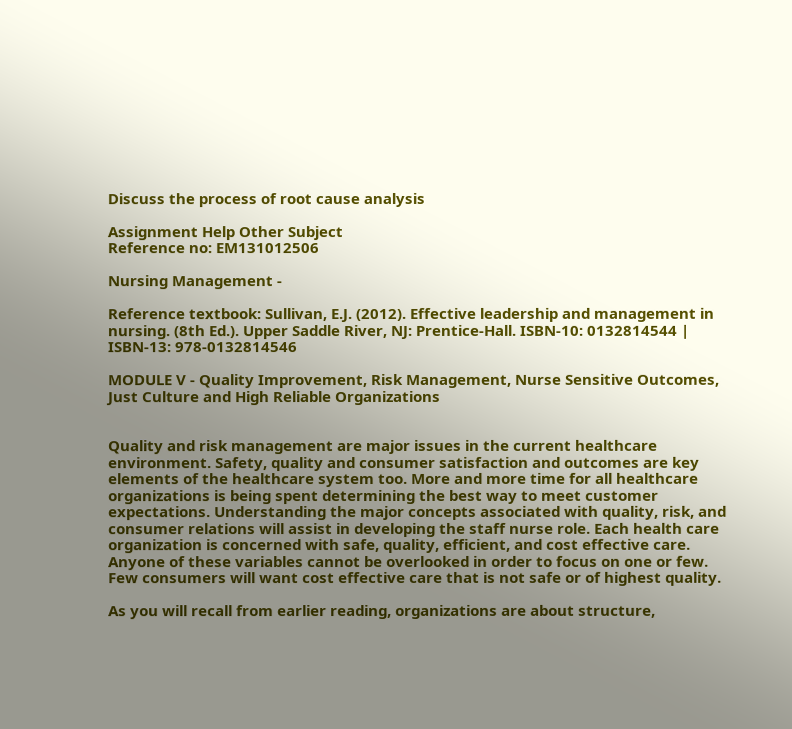Discuss the process of root cause analysis

Assignment Help Other Subject
Reference no: EM131012506

Nursing Management -

Reference textbook: Sullivan, E.J. (2012). Effective leadership and management in nursing. (8th Ed.). Upper Saddle River, NJ: Prentice-Hall. ISBN-10: 0132814544 | ISBN-13: 978-0132814546

MODULE V - Quality Improvement, Risk Management, Nurse Sensitive Outcomes, Just Culture and High Reliable Organizations


Quality and risk management are major issues in the current healthcare environment. Safety, quality and consumer satisfaction and outcomes are key elements of the healthcare system too. More and more time for all healthcare organizations is being spent determining the best way to meet customer expectations. Understanding the major concepts associated with quality, risk, and consumer relations will assist in developing the staff nurse role. Each health care organization is concerned with safe, quality, efficient, and cost effective care. Anyone of these variables cannot be overlooked in order to focus on one or few. Few consumers will want cost effective care that is not safe or of highest quality.

As you will recall from earlier reading, organizations are about structure,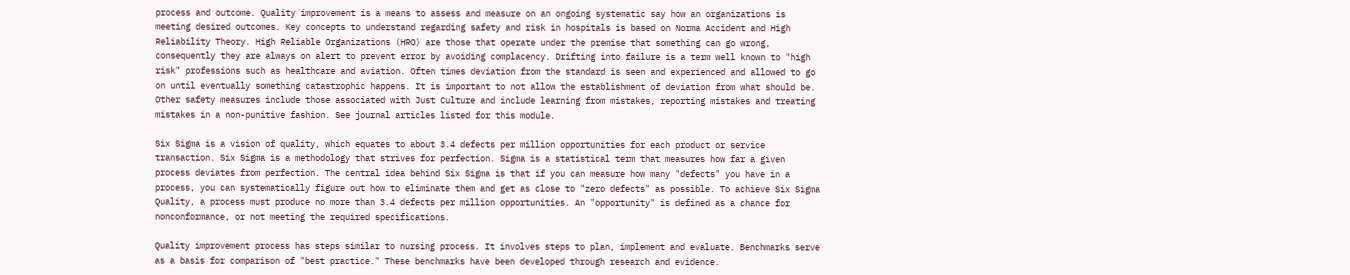process and outcome. Quality improvement is a means to assess and measure on an ongoing systematic say how an organizations is meeting desired outcomes. Key concepts to understand regarding safety and risk in hospitals is based on Norma Accident and High Reliability Theory. High Reliable Organizations (HRO) are those that operate under the premise that something can go wrong, consequently they are always on alert to prevent error by avoiding complacency. Drifting into failure is a term well known to "high risk" professions such as healthcare and aviation. Often times deviation from the standard is seen and experienced and allowed to go on until eventually something catastrophic happens. It is important to not allow the establishment of deviation from what should be. Other safety measures include those associated with Just Culture and include learning from mistakes, reporting mistakes and treating mistakes in a non-punitive fashion. See journal articles listed for this module.

Six Sigma is a vision of quality, which equates to about 3.4 defects per million opportunities for each product or service transaction. Six Sigma is a methodology that strives for perfection. Sigma is a statistical term that measures how far a given process deviates from perfection. The central idea behind Six Sigma is that if you can measure how many "defects" you have in a process, you can systematically figure out how to eliminate them and get as close to "zero defects" as possible. To achieve Six Sigma Quality, a process must produce no more than 3.4 defects per million opportunities. An "opportunity" is defined as a chance for nonconformance, or not meeting the required specifications.

Quality improvement process has steps similar to nursing process. It involves steps to plan, implement and evaluate. Benchmarks serve as a basis for comparison of "best practice." These benchmarks have been developed through research and evidence.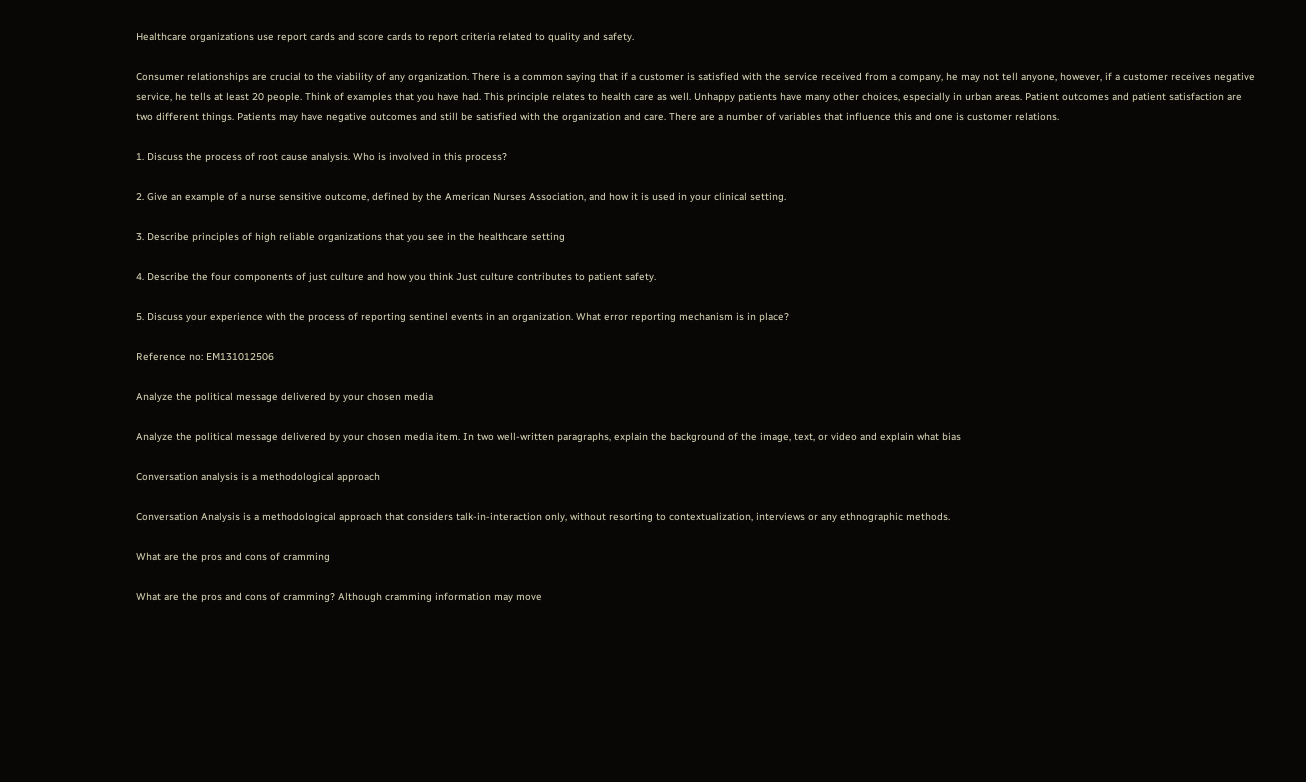Healthcare organizations use report cards and score cards to report criteria related to quality and safety.

Consumer relationships are crucial to the viability of any organization. There is a common saying that if a customer is satisfied with the service received from a company, he may not tell anyone, however, if a customer receives negative service, he tells at least 20 people. Think of examples that you have had. This principle relates to health care as well. Unhappy patients have many other choices, especially in urban areas. Patient outcomes and patient satisfaction are two different things. Patients may have negative outcomes and still be satisfied with the organization and care. There are a number of variables that influence this and one is customer relations.

1. Discuss the process of root cause analysis. Who is involved in this process?

2. Give an example of a nurse sensitive outcome, defined by the American Nurses Association, and how it is used in your clinical setting.

3. Describe principles of high reliable organizations that you see in the healthcare setting

4. Describe the four components of just culture and how you think Just culture contributes to patient safety.

5. Discuss your experience with the process of reporting sentinel events in an organization. What error reporting mechanism is in place?

Reference no: EM131012506

Analyze the political message delivered by your chosen media

Analyze the political message delivered by your chosen media item. In two well-written paragraphs, explain the background of the image, text, or video and explain what bias

Conversation analysis is a methodological approach

Conversation Analysis is a methodological approach that considers talk-in-interaction only, without resorting to contextualization, interviews or any ethnographic methods.

What are the pros and cons of cramming

What are the pros and cons of cramming? Although cramming information may move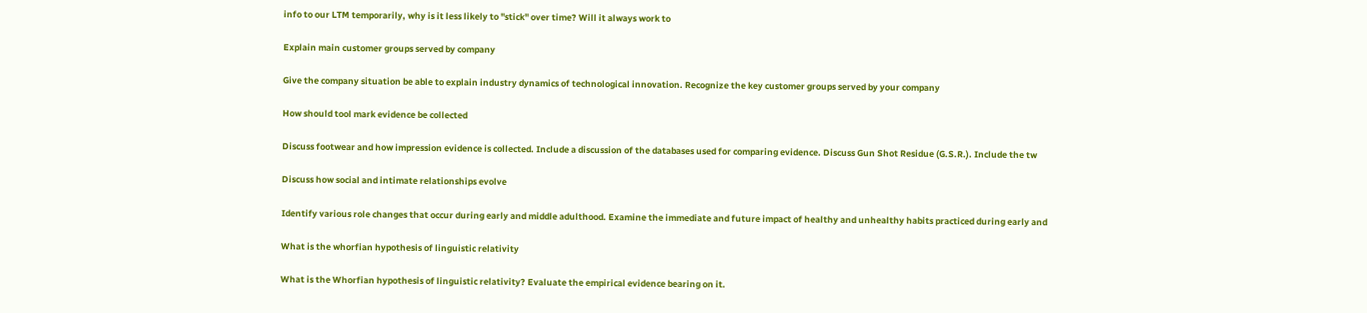info to our LTM temporarily, why is it less likely to "stick" over time? Will it always work to

Explain main customer groups served by company

Give the company situation be able to explain industry dynamics of technological innovation. Recognize the key customer groups served by your company

How should tool mark evidence be collected

Discuss footwear and how impression evidence is collected. Include a discussion of the databases used for comparing evidence. Discuss Gun Shot Residue (G.S.R.). Include the tw

Discuss how social and intimate relationships evolve

Identify various role changes that occur during early and middle adulthood. Examine the immediate and future impact of healthy and unhealthy habits practiced during early and

What is the whorfian hypothesis of linguistic relativity

What is the Whorfian hypothesis of linguistic relativity? Evaluate the empirical evidence bearing on it.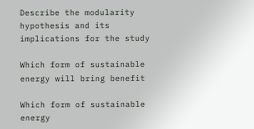Describe the modularity hypothesis and its implications for the study

Which form of sustainable energy will bring benefit

Which form of sustainable energy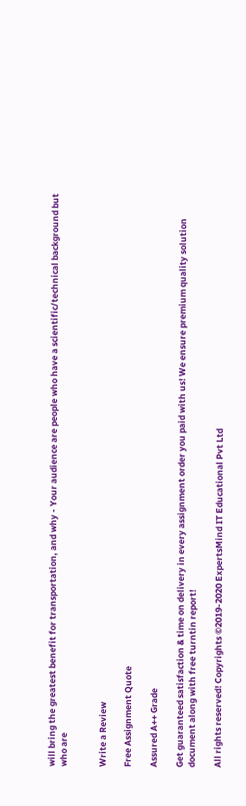will bring the greatest benefit for transportation, and why - Your audience are people who have a scientific/technical background but who are


Write a Review

Free Assignment Quote

Assured A++ Grade

Get guaranteed satisfaction & time on delivery in every assignment order you paid with us! We ensure premium quality solution document along with free turntin report!

All rights reserved! Copyrights ©2019-2020 ExpertsMind IT Educational Pvt Ltd